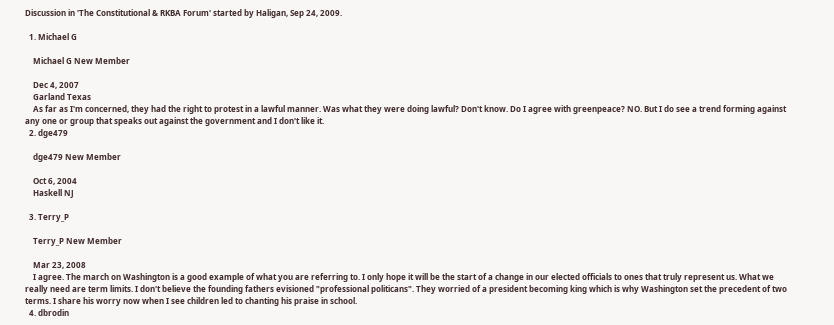Discussion in 'The Constitutional & RKBA Forum' started by Haligan, Sep 24, 2009.

  1. Michael G

    Michael G New Member

    Dec 4, 2007
    Garland Texas
    As far as I'm concerned, they had the right to protest in a lawful manner. Was what they were doing lawful? Don't know. Do I agree with greenpeace? NO. But I do see a trend forming against any one or group that speaks out against the government and I don't like it.
  2. dge479

    dge479 New Member

    Oct 6, 2004
    Haskell NJ

  3. Terry_P

    Terry_P New Member

    Mar 23, 2008
    I agree. The march on Washington is a good example of what you are referring to. I only hope it will be the start of a change in our elected officials to ones that truly represent us. What we really need are term limits. I don't believe the founding fathers evisioned "professional politicans". They worried of a president becoming king which is why Washington set the precedent of two terms. I share his worry now when I see children led to chanting his praise in school.
  4. dbrodin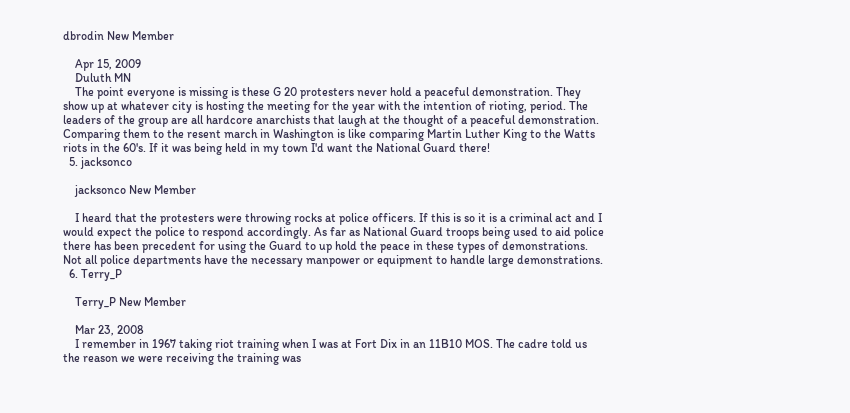dbrodin New Member

    Apr 15, 2009
    Duluth MN
    The point everyone is missing is these G 20 protesters never hold a peaceful demonstration. They show up at whatever city is hosting the meeting for the year with the intention of rioting, period. The leaders of the group are all hardcore anarchists that laugh at the thought of a peaceful demonstration. Comparing them to the resent march in Washington is like comparing Martin Luther King to the Watts riots in the 60's. If it was being held in my town I'd want the National Guard there!
  5. jacksonco

    jacksonco New Member

    I heard that the protesters were throwing rocks at police officers. If this is so it is a criminal act and I would expect the police to respond accordingly. As far as National Guard troops being used to aid police there has been precedent for using the Guard to up hold the peace in these types of demonstrations. Not all police departments have the necessary manpower or equipment to handle large demonstrations.
  6. Terry_P

    Terry_P New Member

    Mar 23, 2008
    I remember in 1967 taking riot training when I was at Fort Dix in an 11B10 MOS. The cadre told us the reason we were receiving the training was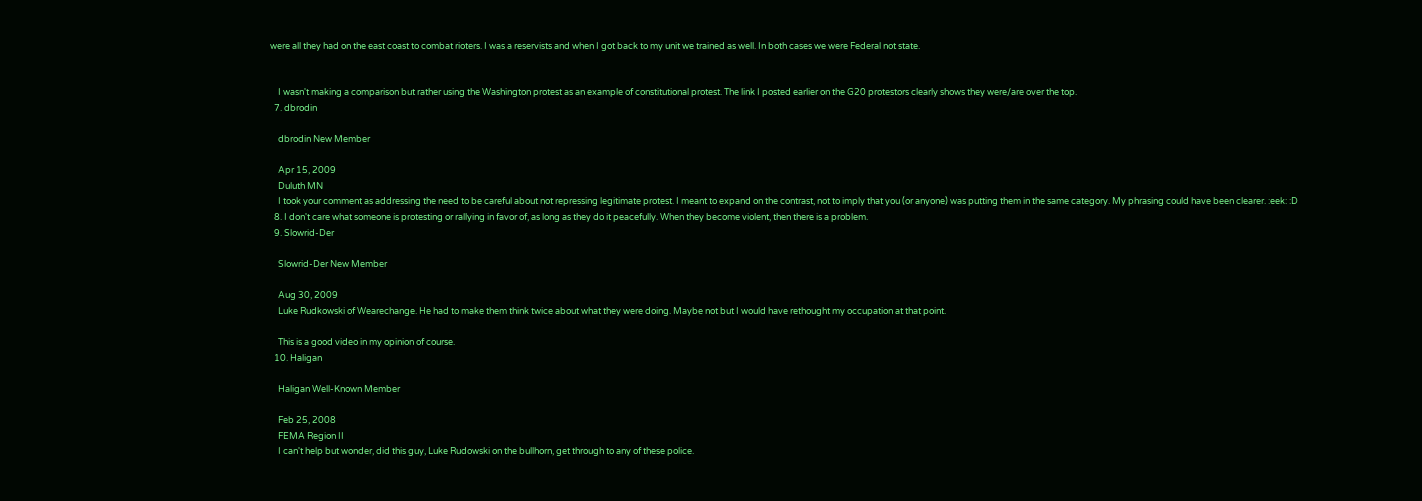were all they had on the east coast to combat rioters. I was a reservists and when I got back to my unit we trained as well. In both cases we were Federal not state.


    I wasn't making a comparison but rather using the Washington protest as an example of constitutional protest. The link I posted earlier on the G20 protestors clearly shows they were/are over the top.
  7. dbrodin

    dbrodin New Member

    Apr 15, 2009
    Duluth MN
    I took your comment as addressing the need to be careful about not repressing legitimate protest. I meant to expand on the contrast, not to imply that you (or anyone) was putting them in the same category. My phrasing could have been clearer. :eek: :D
  8. I don't care what someone is protesting or rallying in favor of, as long as they do it peacefully. When they become violent, then there is a problem.
  9. Slowrid-Der

    Slowrid-Der New Member

    Aug 30, 2009
    Luke Rudkowski of Wearechange. He had to make them think twice about what they were doing. Maybe not but I would have rethought my occupation at that point.

    This is a good video in my opinion of course.
  10. Haligan

    Haligan Well-Known Member

    Feb 25, 2008
    FEMA Region II
    I can't help but wonder, did this guy, Luke Rudowski on the bullhorn, get through to any of these police.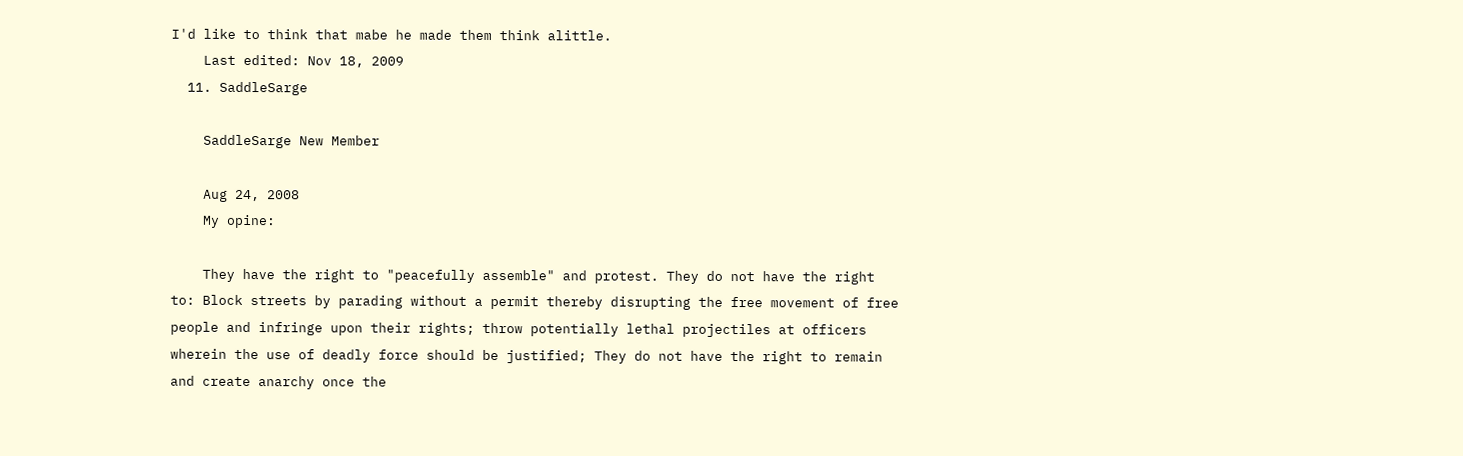I'd like to think that mabe he made them think alittle.
    Last edited: Nov 18, 2009
  11. SaddleSarge

    SaddleSarge New Member

    Aug 24, 2008
    My opine:

    They have the right to "peacefully assemble" and protest. They do not have the right to: Block streets by parading without a permit thereby disrupting the free movement of free people and infringe upon their rights; throw potentially lethal projectiles at officers wherein the use of deadly force should be justified; They do not have the right to remain and create anarchy once the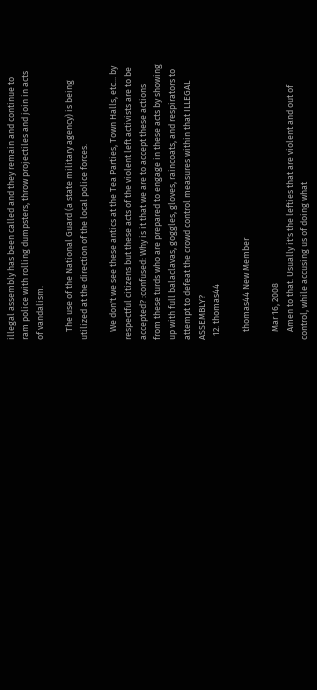illegal assembly has been called and they remain and continue to ram police with rolling dumpsters, throw projectiles and join in acts of vandalism.

    The use of the National Guard (a state military agency) is being utilized at the direction of the local police forces.

    We don't we see these antics at the Tea Parties, Town Halls, etc... by respectful citizens but these acts of the violent left activists are to be accepted? :confused: Why is it that we are to accept these actions from these turds who are prepared to engage in these acts by showing up with full balaclavas, goggles, gloves, raincoats, and respirators to attempt to defeat the crowd control measures within that ILLEGAL ASSEMBLY?
  12. thomas44

    thomas44 New Member

    Mar 16, 2008
    Amen to that. Usually it's the lefties that are violent and out of control, while accusing us of doing what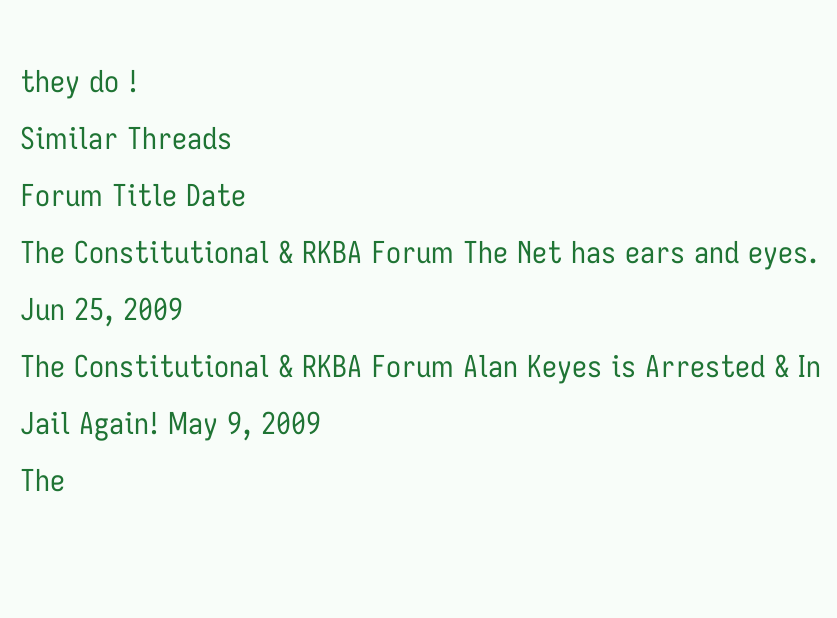they do !
Similar Threads
Forum Title Date
The Constitutional & RKBA Forum The Net has ears and eyes. Jun 25, 2009
The Constitutional & RKBA Forum Alan Keyes is Arrested & In Jail Again! May 9, 2009
The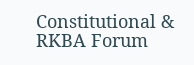Constitutional & RKBA Forum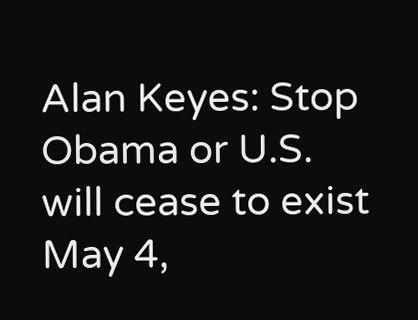Alan Keyes: Stop Obama or U.S. will cease to exist May 4,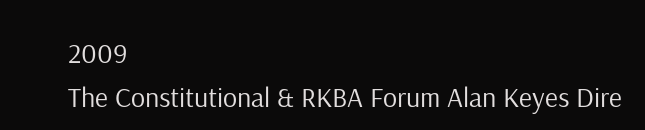2009
The Constitutional & RKBA Forum Alan Keyes Dire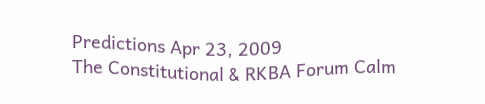Predictions Apr 23, 2009
The Constitutional & RKBA Forum Calm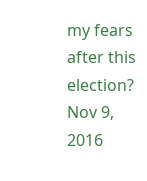my fears after this election? Nov 9, 2016